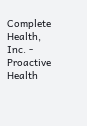Complete Health, Inc. - Proactive Health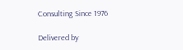Consulting Since 1976

Delivered by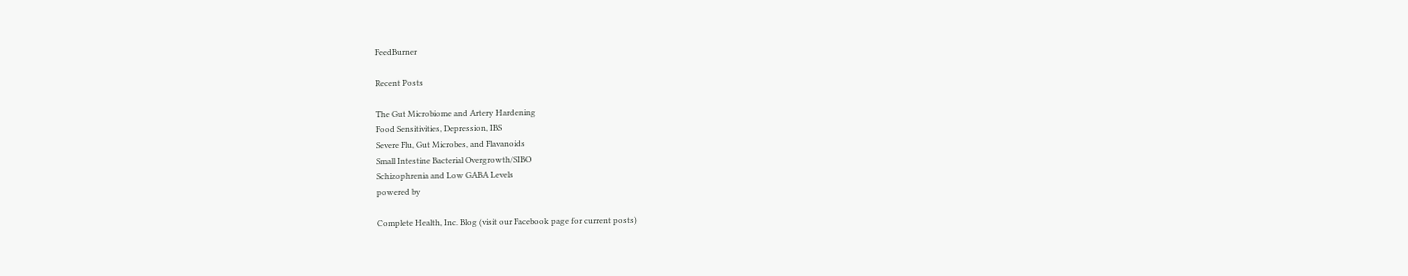FeedBurner

Recent Posts

The Gut Microbiome and Artery Hardening
Food Sensitivities, Depression, IBS
Severe Flu, Gut Microbes, and Flavanoids
Small Intestine Bacterial Overgrowth/SIBO
Schizophrenia and Low GABA Levels
powered by

Complete Health, Inc. Blog (visit our Facebook page for current posts)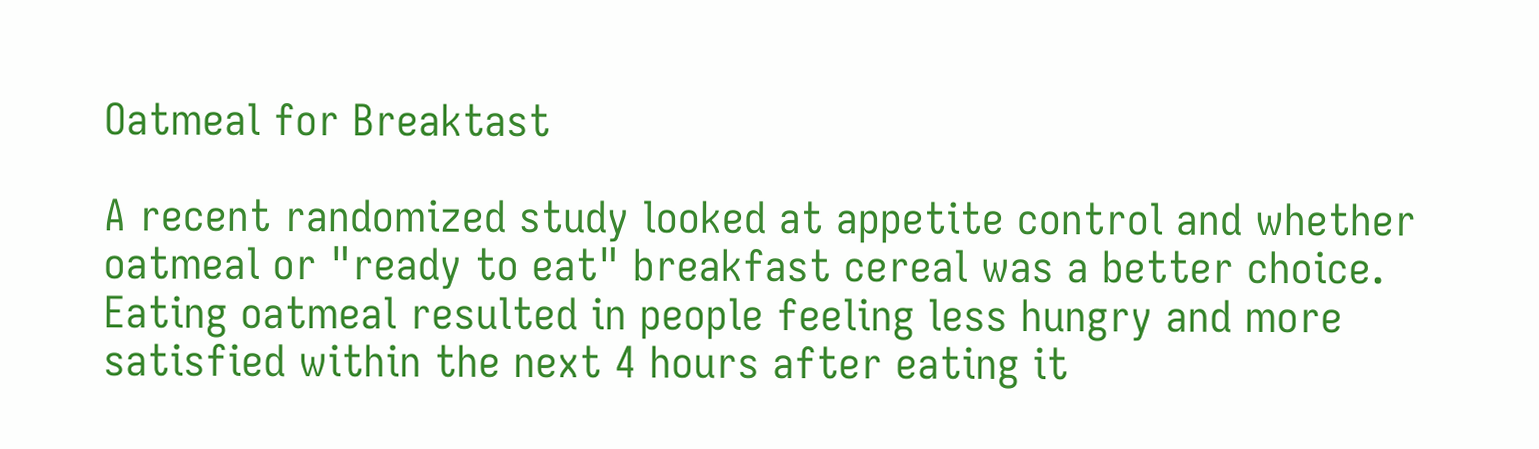Oatmeal for Breaktast

A recent randomized study looked at appetite control and whether oatmeal or "ready to eat" breakfast cereal was a better choice.  Eating oatmeal resulted in people feeling less hungry and more satisfied within the next 4 hours after eating it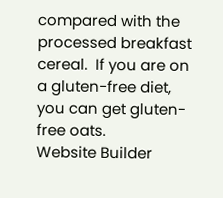compared with the processed breakfast cereal.  If you are on a gluten-free diet, you can get gluten-free oats.
Website Builder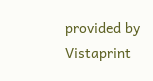provided by  Vistaprint